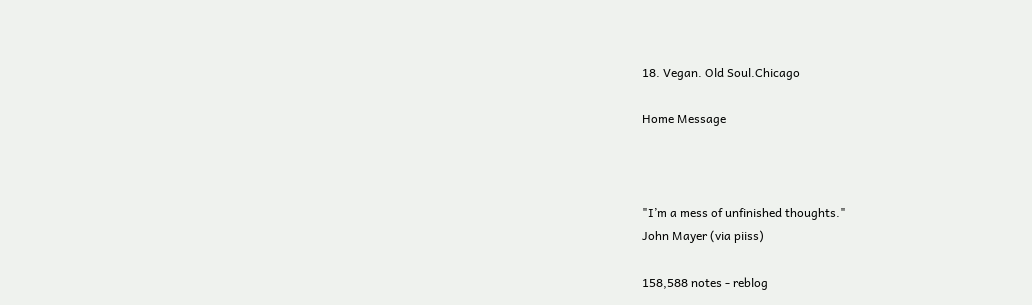18. Vegan. Old Soul.Chicago

Home Message



"I’m a mess of unfinished thoughts."
John Mayer (via piiss)

158,588 notes - reblog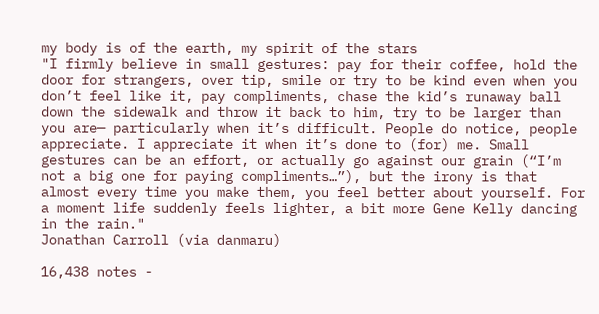my body is of the earth, my spirit of the stars
"I firmly believe in small gestures: pay for their coffee, hold the door for strangers, over tip, smile or try to be kind even when you don’t feel like it, pay compliments, chase the kid’s runaway ball down the sidewalk and throw it back to him, try to be larger than you are— particularly when it’s difficult. People do notice, people appreciate. I appreciate it when it’s done to (for) me. Small gestures can be an effort, or actually go against our grain (“I’m not a big one for paying compliments…”), but the irony is that almost every time you make them, you feel better about yourself. For a moment life suddenly feels lighter, a bit more Gene Kelly dancing in the rain."
Jonathan Carroll (via danmaru)

16,438 notes -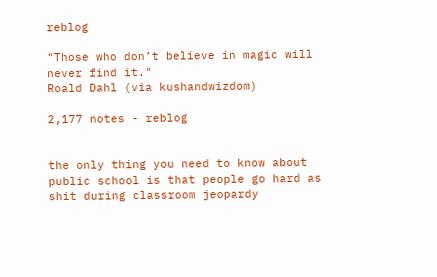reblog

"Those who don’t believe in magic will never find it."
Roald Dahl (via kushandwizdom)

2,177 notes - reblog


the only thing you need to know about public school is that people go hard as shit during classroom jeopardy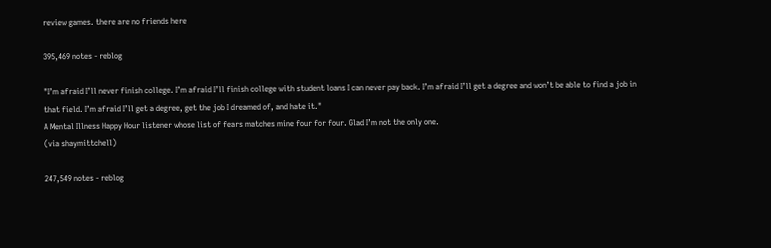review games. there are no friends here

395,469 notes - reblog

"I’m afraid I’ll never finish college. I’m afraid I’ll finish college with student loans I can never pay back. I’m afraid I’ll get a degree and won’t be able to find a job in that field. I’m afraid I’ll get a degree, get the job I dreamed of, and hate it."
A Mental Illness Happy Hour listener whose list of fears matches mine four for four. Glad I’m not the only one.
(via shaymittchell)

247,549 notes - reblog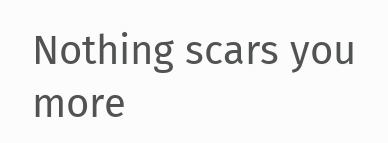Nothing scars you more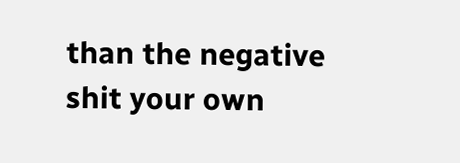than the negative shit your own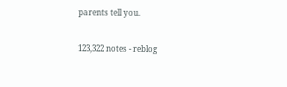parents tell you.

123,322 notes - reblog